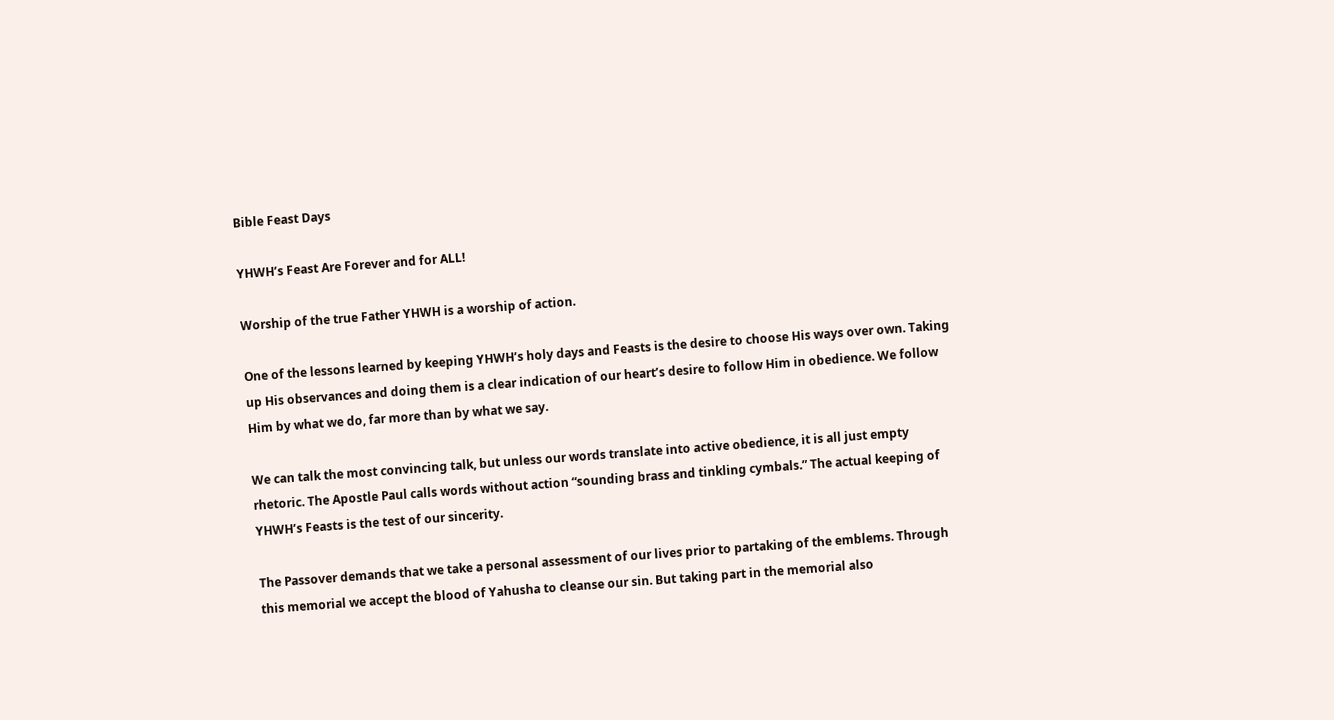Bible Feast Days

YHWH’s Feast Are Forever and for ALL!

Worship of the true Father YHWH is a worship of action.

One of the lessons learned by keeping YHWH’s holy days and Feasts is the desire to choose His ways over own. Taking up His observances and doing them is a clear indication of our heart’s desire to follow Him in obedience. We follow Him by what we do, far more than by what we say.

We can talk the most convincing talk, but unless our words translate into active obedience, it is all just empty rhetoric. The Apostle Paul calls words without action “sounding brass and tinkling cymbals.” The actual keeping of YHWH’s Feasts is the test of our sincerity.

The Passover demands that we take a personal assessment of our lives prior to partaking of the emblems. Through this memorial we accept the blood of Yahusha to cleanse our sin. But taking part in the memorial also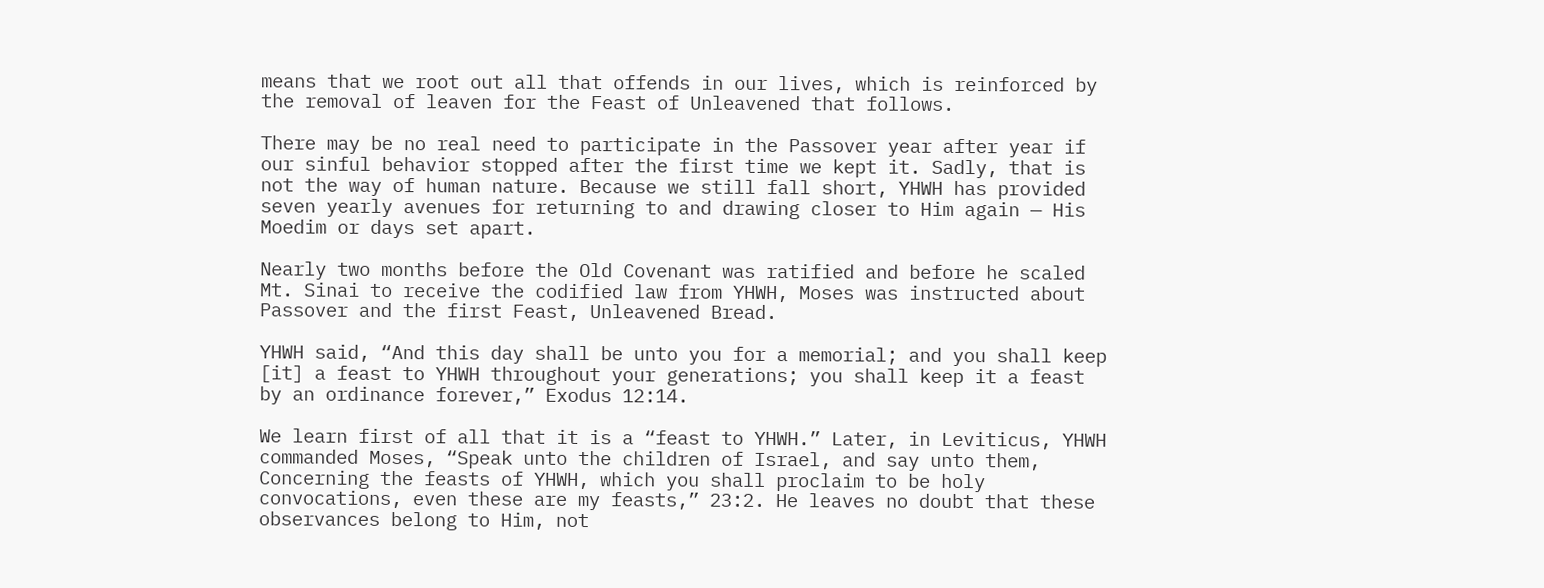means that we root out all that offends in our lives, which is reinforced by the removal of leaven for the Feast of Unleavened that follows.

There may be no real need to participate in the Passover year after year if our sinful behavior stopped after the first time we kept it. Sadly, that is not the way of human nature. Because we still fall short, YHWH has provided seven yearly avenues for returning to and drawing closer to Him again — His Moedim or days set apart.

Nearly two months before the Old Covenant was ratified and before he scaled Mt. Sinai to receive the codified law from YHWH, Moses was instructed about Passover and the first Feast, Unleavened Bread.

YHWH said, “And this day shall be unto you for a memorial; and you shall keep [it] a feast to YHWH throughout your generations; you shall keep it a feast by an ordinance forever,” Exodus 12:14.

We learn first of all that it is a “feast to YHWH.” Later, in Leviticus, YHWH commanded Moses, “Speak unto the children of Israel, and say unto them, Concerning the feasts of YHWH, which you shall proclaim to be holy convocations, even these are my feasts,” 23:2. He leaves no doubt that these observances belong to Him, not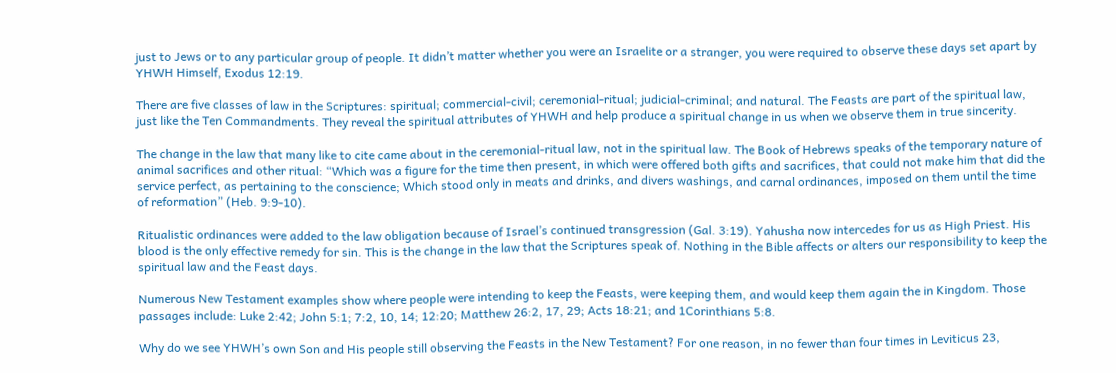just to Jews or to any particular group of people. It didn’t matter whether you were an Israelite or a stranger, you were required to observe these days set apart by YHWH Himself, Exodus 12:19.

There are five classes of law in the Scriptures: spiritual; commercial-civil; ceremonial-ritual; judicial-criminal; and natural. The Feasts are part of the spiritual law, just like the Ten Commandments. They reveal the spiritual attributes of YHWH and help produce a spiritual change in us when we observe them in true sincerity.

The change in the law that many like to cite came about in the ceremonial-ritual law, not in the spiritual law. The Book of Hebrews speaks of the temporary nature of animal sacrifices and other ritual: “Which was a figure for the time then present, in which were offered both gifts and sacrifices, that could not make him that did the service perfect, as pertaining to the conscience; Which stood only in meats and drinks, and divers washings, and carnal ordinances, imposed on them until the time of reformation” (Heb. 9:9-10).

Ritualistic ordinances were added to the law obligation because of Israel’s continued transgression (Gal. 3:19). Yahusha now intercedes for us as High Priest. His blood is the only effective remedy for sin. This is the change in the law that the Scriptures speak of. Nothing in the Bible affects or alters our responsibility to keep the spiritual law and the Feast days.

Numerous New Testament examples show where people were intending to keep the Feasts, were keeping them, and would keep them again the in Kingdom. Those passages include: Luke 2:42; John 5:1; 7:2, 10, 14; 12:20; Matthew 26:2, 17, 29; Acts 18:21; and 1Corinthians 5:8.

Why do we see YHWH’s own Son and His people still observing the Feasts in the New Testament? For one reason, in no fewer than four times in Leviticus 23,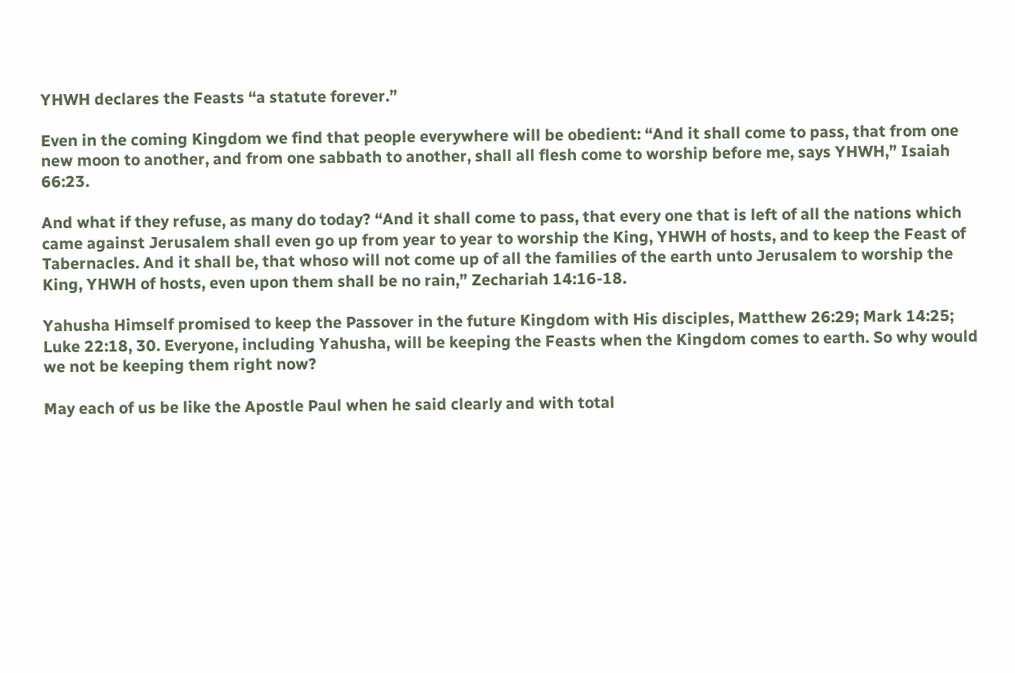YHWH declares the Feasts “a statute forever.”

Even in the coming Kingdom we find that people everywhere will be obedient: “And it shall come to pass, that from one new moon to another, and from one sabbath to another, shall all flesh come to worship before me, says YHWH,” Isaiah 66:23.

And what if they refuse, as many do today? “And it shall come to pass, that every one that is left of all the nations which came against Jerusalem shall even go up from year to year to worship the King, YHWH of hosts, and to keep the Feast of Tabernacles. And it shall be, that whoso will not come up of all the families of the earth unto Jerusalem to worship the King, YHWH of hosts, even upon them shall be no rain,” Zechariah 14:16-18.

Yahusha Himself promised to keep the Passover in the future Kingdom with His disciples, Matthew 26:29; Mark 14:25; Luke 22:18, 30. Everyone, including Yahusha, will be keeping the Feasts when the Kingdom comes to earth. So why would we not be keeping them right now?

May each of us be like the Apostle Paul when he said clearly and with total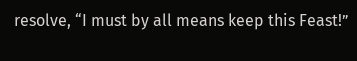resolve, “I must by all means keep this Feast!”